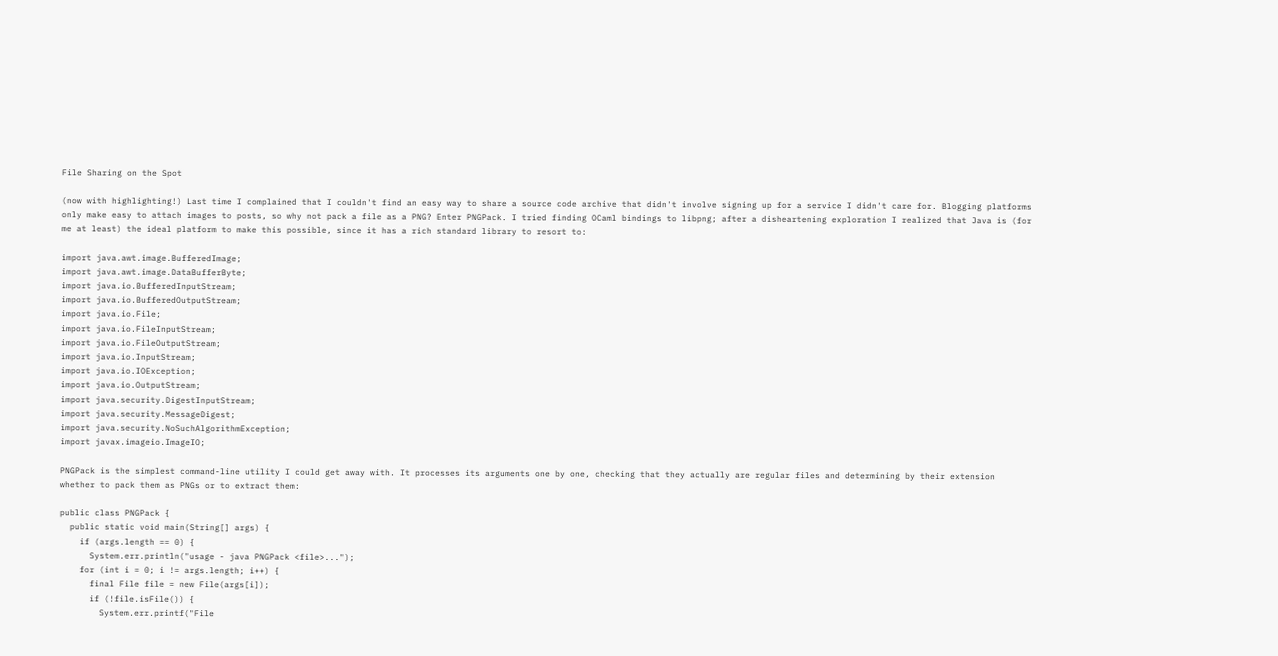File Sharing on the Spot

(now with highlighting!) Last time I complained that I couldn't find an easy way to share a source code archive that didn't involve signing up for a service I didn't care for. Blogging platforms only make easy to attach images to posts, so why not pack a file as a PNG? Enter PNGPack. I tried finding OCaml bindings to libpng; after a disheartening exploration I realized that Java is (for me at least) the ideal platform to make this possible, since it has a rich standard library to resort to:

import java.awt.image.BufferedImage;
import java.awt.image.DataBufferByte;
import java.io.BufferedInputStream;
import java.io.BufferedOutputStream;
import java.io.File;
import java.io.FileInputStream;
import java.io.FileOutputStream;
import java.io.InputStream;
import java.io.IOException;
import java.io.OutputStream;
import java.security.DigestInputStream;
import java.security.MessageDigest;
import java.security.NoSuchAlgorithmException;
import javax.imageio.ImageIO;

PNGPack is the simplest command-line utility I could get away with. It processes its arguments one by one, checking that they actually are regular files and determining by their extension whether to pack them as PNGs or to extract them:

public class PNGPack {
  public static void main(String[] args) {
    if (args.length == 0) {
      System.err.println("usage - java PNGPack <file>...");
    for (int i = 0; i != args.length; i++) {
      final File file = new File(args[i]);
      if (!file.isFile()) {
        System.err.printf("File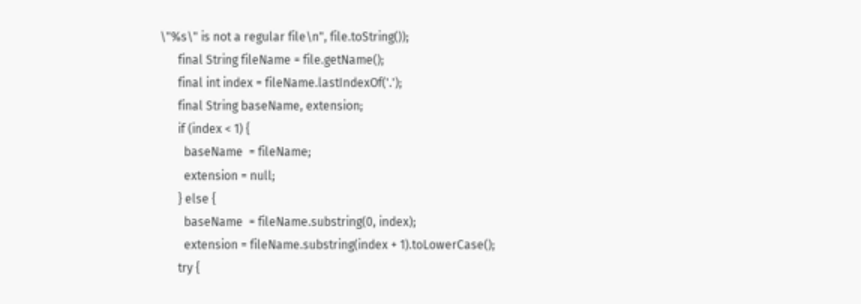\"%s\" is not a regular file\n", file.toString());
      final String fileName = file.getName();
      final int index = fileName.lastIndexOf('.');
      final String baseName, extension;
      if (index < 1) {
        baseName  = fileName;
        extension = null;
      } else {
        baseName  = fileName.substring(0, index);
        extension = fileName.substring(index + 1).toLowerCase();
      try {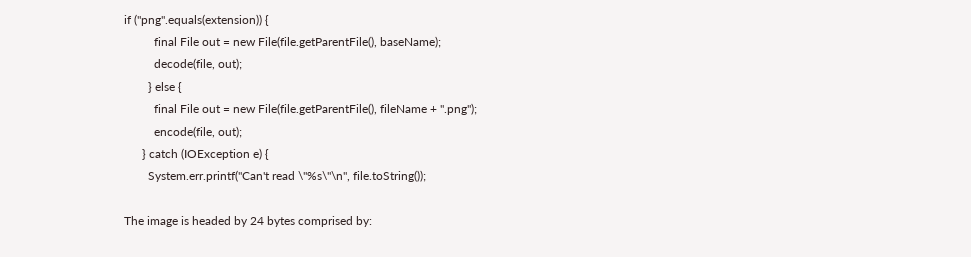if ("png".equals(extension)) {
          final File out = new File(file.getParentFile(), baseName);
          decode(file, out);
        } else {
          final File out = new File(file.getParentFile(), fileName + ".png");
          encode(file, out);
      } catch (IOException e) {
        System.err.printf("Can't read \"%s\"\n", file.toString());

The image is headed by 24 bytes comprised by: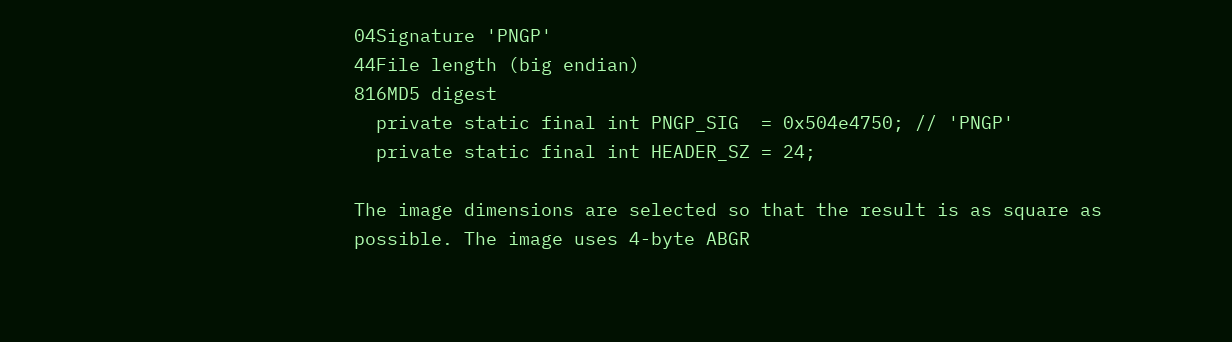04Signature 'PNGP'
44File length (big endian)
816MD5 digest
  private static final int PNGP_SIG  = 0x504e4750; // 'PNGP'
  private static final int HEADER_SZ = 24;

The image dimensions are selected so that the result is as square as possible. The image uses 4-byte ABGR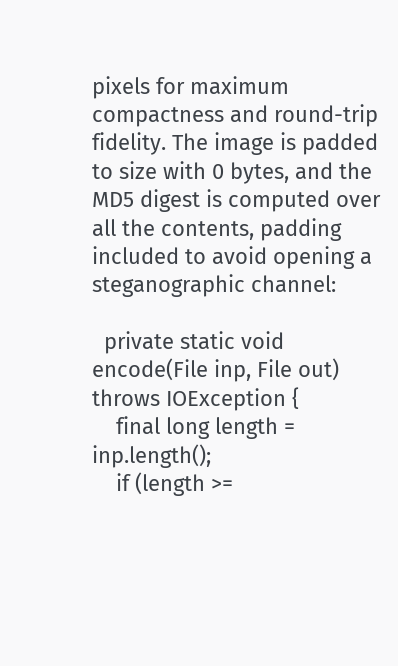pixels for maximum compactness and round-trip fidelity. The image is padded to size with 0 bytes, and the MD5 digest is computed over all the contents, padding included to avoid opening a steganographic channel:

  private static void encode(File inp, File out) throws IOException {
    final long length = inp.length();
    if (length >=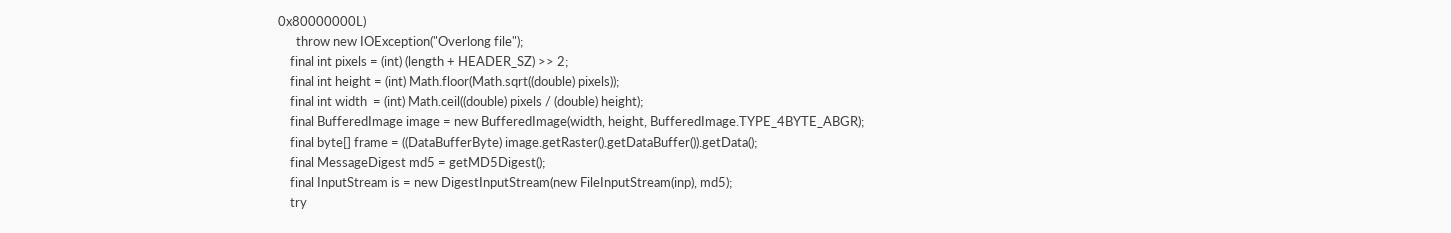0x80000000L)
      throw new IOException("Overlong file");
    final int pixels = (int) (length + HEADER_SZ) >> 2;
    final int height = (int) Math.floor(Math.sqrt((double) pixels));
    final int width  = (int) Math.ceil((double) pixels / (double) height);
    final BufferedImage image = new BufferedImage(width, height, BufferedImage.TYPE_4BYTE_ABGR);
    final byte[] frame = ((DataBufferByte) image.getRaster().getDataBuffer()).getData();
    final MessageDigest md5 = getMD5Digest();
    final InputStream is = new DigestInputStream(new FileInputStream(inp), md5);
    try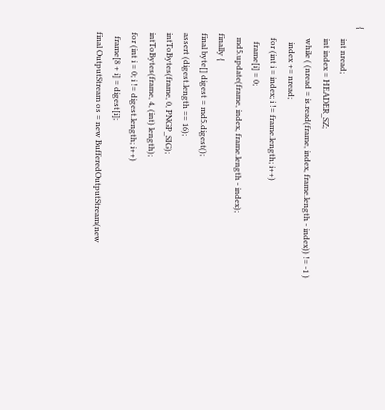{
      int nread;
      int index = HEADER_SZ;
      while ( (nread = is.read(frame, index, frame.length - index)) != -1 )
        index += nread;
      for (int i = index; i != frame.length; i++)
        frame[i] = 0;
      md5.update(frame, index, frame.length - index);
    finally {
    final byte[] digest = md5.digest();
    assert (digest.length == 16);
    intToBytes(frame, 0, PNGP_SIG);
    intToBytes(frame, 4, (int) length);
    for (int i = 0; i != digest.length; i++)
      frame[8 + i] = digest[i];
    final OutputStream os = new BufferedOutputStream(new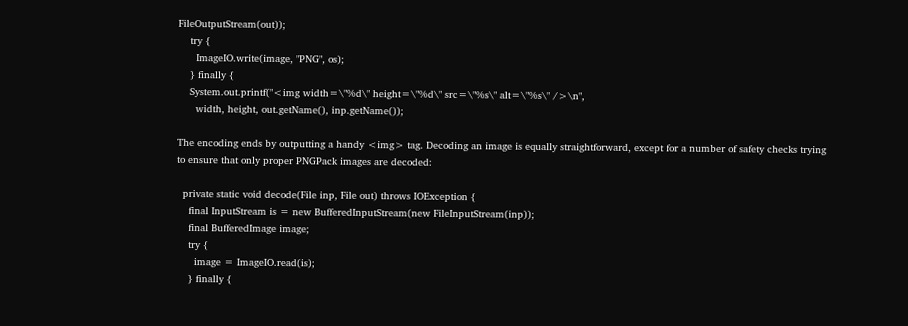FileOutputStream(out));
    try {
      ImageIO.write(image, "PNG", os);
    } finally {
    System.out.printf("<img width=\"%d\" height=\"%d\" src=\"%s\" alt=\"%s\" />\n",
      width, height, out.getName(), inp.getName());

The encoding ends by outputting a handy <img> tag. Decoding an image is equally straightforward, except for a number of safety checks trying to ensure that only proper PNGPack images are decoded:

  private static void decode(File inp, File out) throws IOException {
    final InputStream is = new BufferedInputStream(new FileInputStream(inp));
    final BufferedImage image;
    try {
      image = ImageIO.read(is);
    } finally {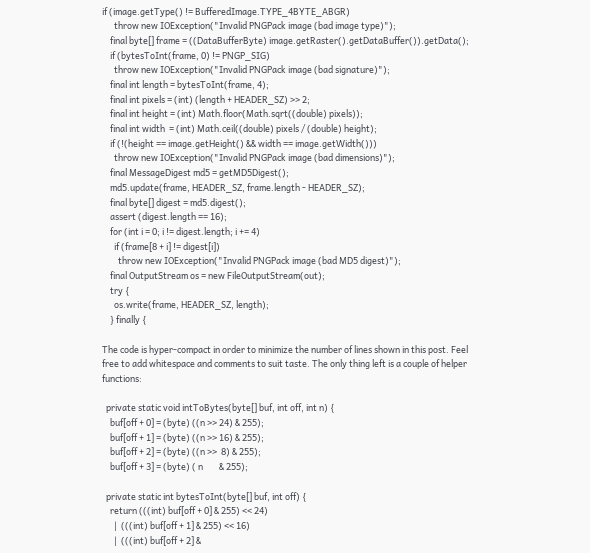if (image.getType() != BufferedImage.TYPE_4BYTE_ABGR)
      throw new IOException("Invalid PNGPack image (bad image type)");
    final byte[] frame = ((DataBufferByte) image.getRaster().getDataBuffer()).getData();
    if (bytesToInt(frame, 0) != PNGP_SIG)
      throw new IOException("Invalid PNGPack image (bad signature)");
    final int length = bytesToInt(frame, 4);
    final int pixels = (int) (length + HEADER_SZ) >> 2;
    final int height = (int) Math.floor(Math.sqrt((double) pixels));
    final int width  = (int) Math.ceil((double) pixels / (double) height);
    if (!(height == image.getHeight() && width == image.getWidth()))
      throw new IOException("Invalid PNGPack image (bad dimensions)");
    final MessageDigest md5 = getMD5Digest();
    md5.update(frame, HEADER_SZ, frame.length - HEADER_SZ);
    final byte[] digest = md5.digest();
    assert (digest.length == 16);
    for (int i = 0; i != digest.length; i += 4)
      if (frame[8 + i] != digest[i])
        throw new IOException("Invalid PNGPack image (bad MD5 digest)");
    final OutputStream os = new FileOutputStream(out);
    try {
      os.write(frame, HEADER_SZ, length);
    } finally {

The code is hyper-compact in order to minimize the number of lines shown in this post. Feel free to add whitespace and comments to suit taste. The only thing left is a couple of helper functions:

  private static void intToBytes(byte[] buf, int off, int n) {
    buf[off + 0] = (byte) ((n >> 24) & 255);
    buf[off + 1] = (byte) ((n >> 16) & 255);
    buf[off + 2] = (byte) ((n >>  8) & 255);
    buf[off + 3] = (byte) ( n        & 255);

  private static int bytesToInt(byte[] buf, int off) {
    return (((int) buf[off + 0] & 255) << 24)
      |  (((int) buf[off + 1] & 255) << 16)
      |  (((int) buf[off + 2] &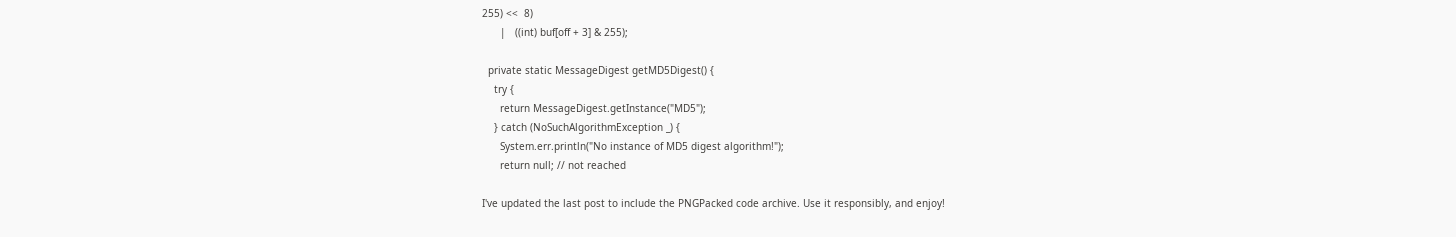255) <<  8)
      |   ((int) buf[off + 3] & 255);

  private static MessageDigest getMD5Digest() {
    try {
      return MessageDigest.getInstance("MD5");
    } catch (NoSuchAlgorithmException _) {
      System.err.println("No instance of MD5 digest algorithm!");
      return null; // not reached

I've updated the last post to include the PNGPacked code archive. Use it responsibly, and enjoy!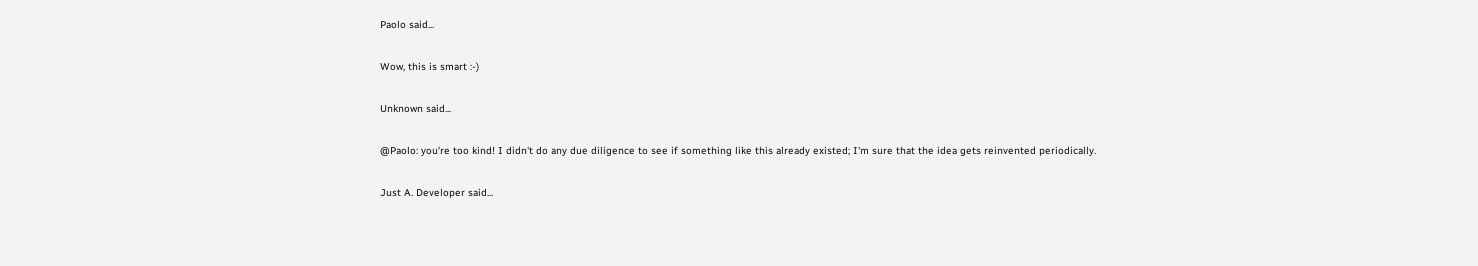Paolo said...

Wow, this is smart :-)

Unknown said...

@Paolo: you're too kind! I didn't do any due diligence to see if something like this already existed; I'm sure that the idea gets reinvented periodically.

Just A. Developer said...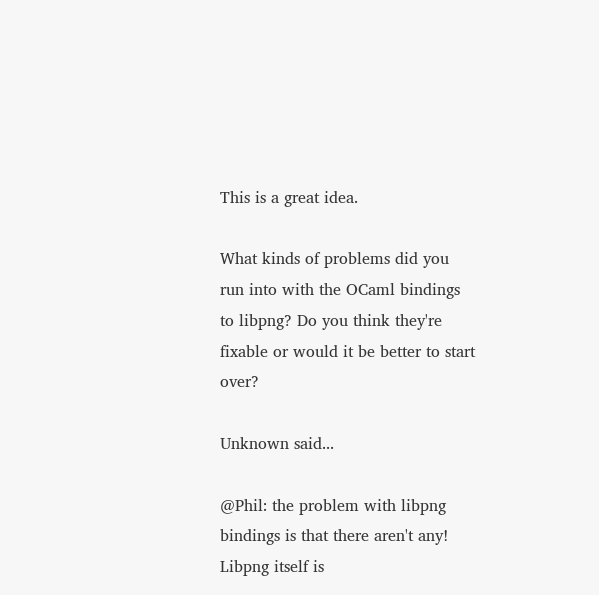This is a great idea.

What kinds of problems did you run into with the OCaml bindings to libpng? Do you think they're fixable or would it be better to start over?

Unknown said...

@Phil: the problem with libpng bindings is that there aren't any! Libpng itself is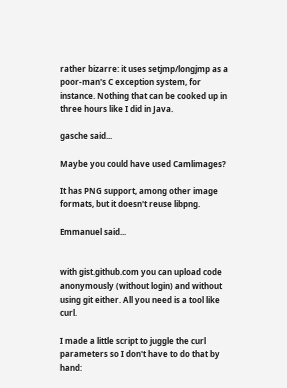rather bizarre: it uses setjmp/longjmp as a poor-man's C exception system, for instance. Nothing that can be cooked up in three hours like I did in Java.

gasche said...

Maybe you could have used Camlimages?

It has PNG support, among other image formats, but it doesn't reuse libpng.

Emmanuel said...


with gist.github.com you can upload code anonymously (without login) and without using git either. All you need is a tool like curl.

I made a little script to juggle the curl parameters so I don't have to do that by hand: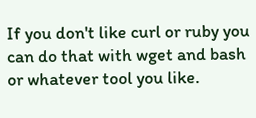If you don't like curl or ruby you can do that with wget and bash or whatever tool you like.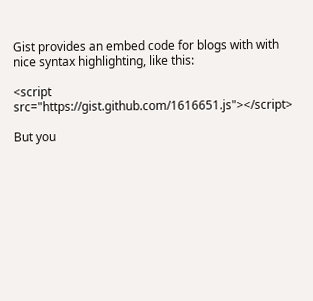Gist provides an embed code for blogs with with nice syntax highlighting, like this:

<script src="https://gist.github.com/1616651.js"></script>

But you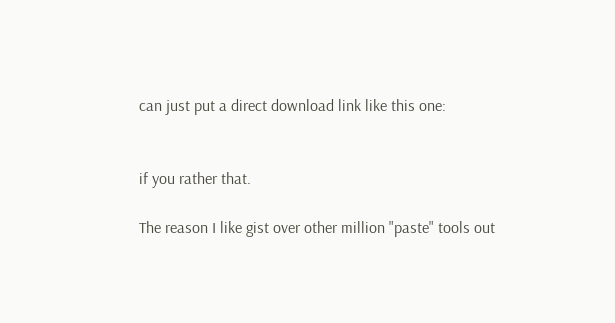can just put a direct download link like this one:


if you rather that.

The reason I like gist over other million "paste" tools out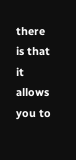there is that it allows you to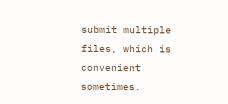submit multiple files, which is convenient sometimes.